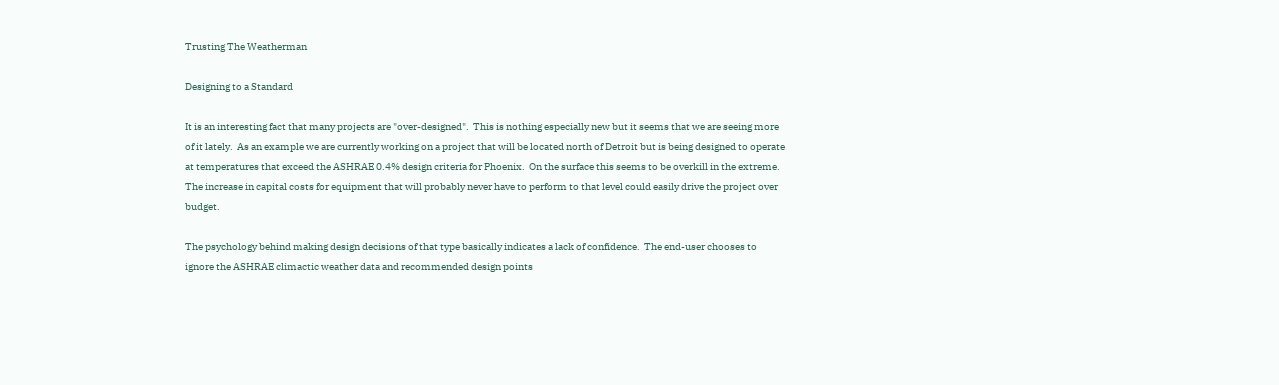Trusting The Weatherman

Designing to a Standard

It is an interesting fact that many projects are "over-designed".  This is nothing especially new but it seems that we are seeing more of it lately.  As an example we are currently working on a project that will be located north of Detroit but is being designed to operate at temperatures that exceed the ASHRAE 0.4% design criteria for Phoenix.  On the surface this seems to be overkill in the extreme.  The increase in capital costs for equipment that will probably never have to perform to that level could easily drive the project over budget.

The psychology behind making design decisions of that type basically indicates a lack of confidence.  The end-user chooses to ignore the ASHRAE climactic weather data and recommended design points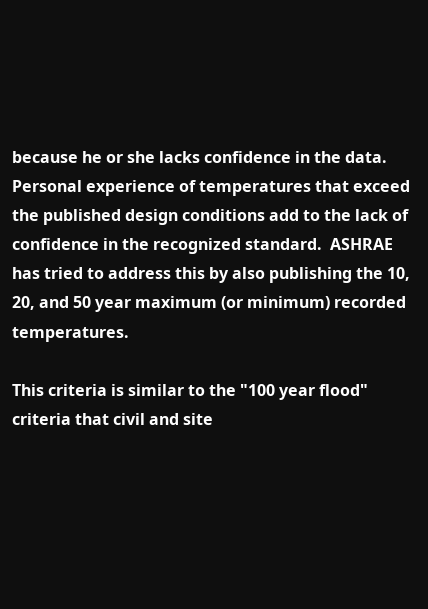because he or she lacks confidence in the data.  Personal experience of temperatures that exceed the published design conditions add to the lack of confidence in the recognized standard.  ASHRAE has tried to address this by also publishing the 10, 20, and 50 year maximum (or minimum) recorded temperatures.

This criteria is similar to the "100 year flood" criteria that civil and site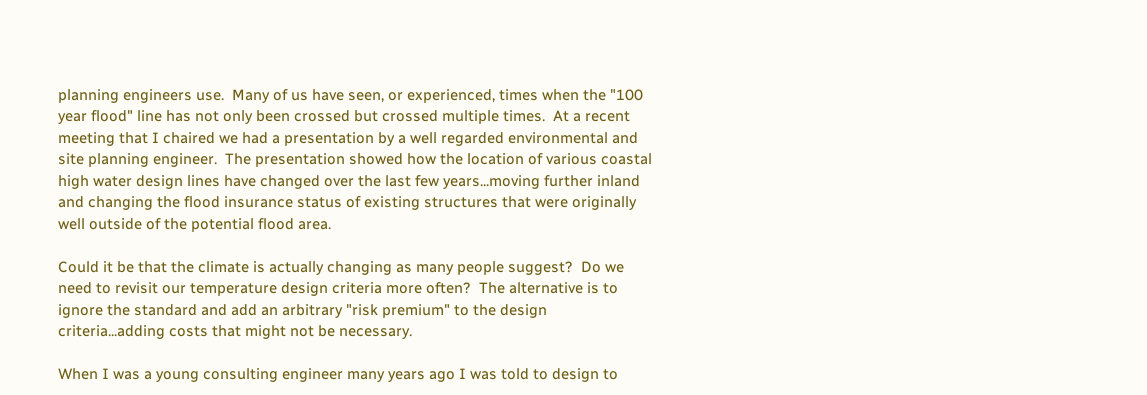planning engineers use.  Many of us have seen, or experienced, times when the "100 year flood" line has not only been crossed but crossed multiple times.  At a recent meeting that I chaired we had a presentation by a well regarded environmental and site planning engineer.  The presentation showed how the location of various coastal high water design lines have changed over the last few years...moving further inland and changing the flood insurance status of existing structures that were originally well outside of the potential flood area.

Could it be that the climate is actually changing as many people suggest?  Do we need to revisit our temperature design criteria more often?  The alternative is to ignore the standard and add an arbitrary "risk premium" to the design criteria...adding costs that might not be necessary.

When I was a young consulting engineer many years ago I was told to design to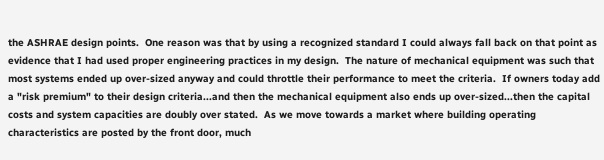the ASHRAE design points.  One reason was that by using a recognized standard I could always fall back on that point as evidence that I had used proper engineering practices in my design.  The nature of mechanical equipment was such that most systems ended up over-sized anyway and could throttle their performance to meet the criteria.  If owners today add a "risk premium" to their design criteria...and then the mechanical equipment also ends up over-sized...then the capital costs and system capacities are doubly over stated.  As we move towards a market where building operating characteristics are posted by the front door, much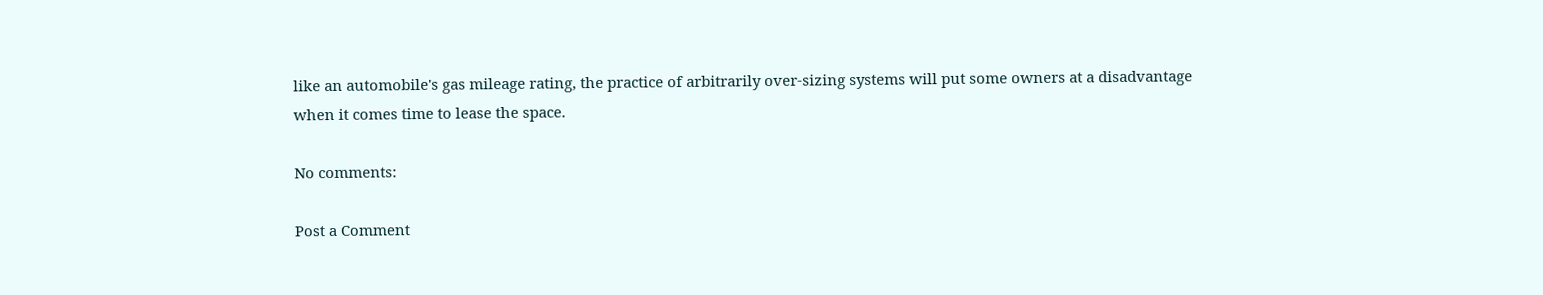like an automobile's gas mileage rating, the practice of arbitrarily over-sizing systems will put some owners at a disadvantage when it comes time to lease the space.

No comments:

Post a Comment